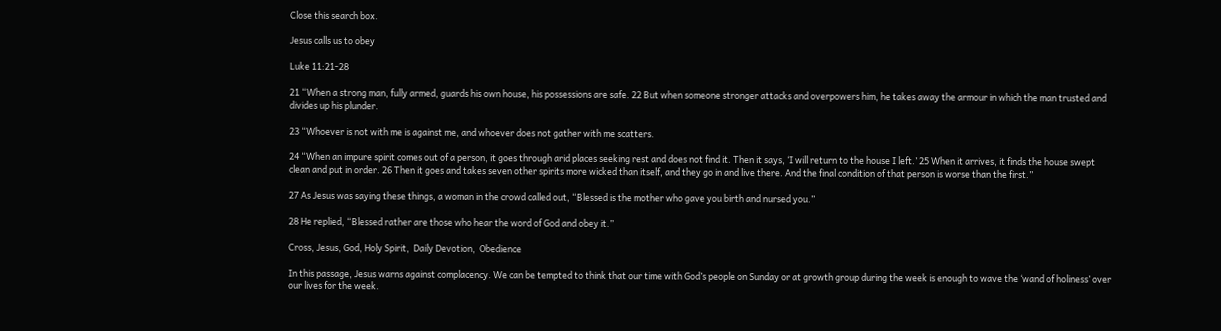Close this search box.

Jesus calls us to obey

Luke 11:21-28

21 “When a strong man, fully armed, guards his own house, his possessions are safe. 22 But when someone stronger attacks and overpowers him, he takes away the armour in which the man trusted and divides up his plunder.

23 “Whoever is not with me is against me, and whoever does not gather with me scatters.

24 “When an impure spirit comes out of a person, it goes through arid places seeking rest and does not find it. Then it says, ‘I will return to the house I left.’ 25 When it arrives, it finds the house swept clean and put in order. 26 Then it goes and takes seven other spirits more wicked than itself, and they go in and live there. And the final condition of that person is worse than the first.”

27 As Jesus was saying these things, a woman in the crowd called out, “Blessed is the mother who gave you birth and nursed you.”

28 He replied, “Blessed rather are those who hear the word of God and obey it.”

Cross, Jesus, God, Holy Spirit,  Daily Devotion,  Obedience

In this passage, Jesus warns against complacency. We can be tempted to think that our time with God’s people on Sunday or at growth group during the week is enough to wave the ‘wand of holiness’ over our lives for the week.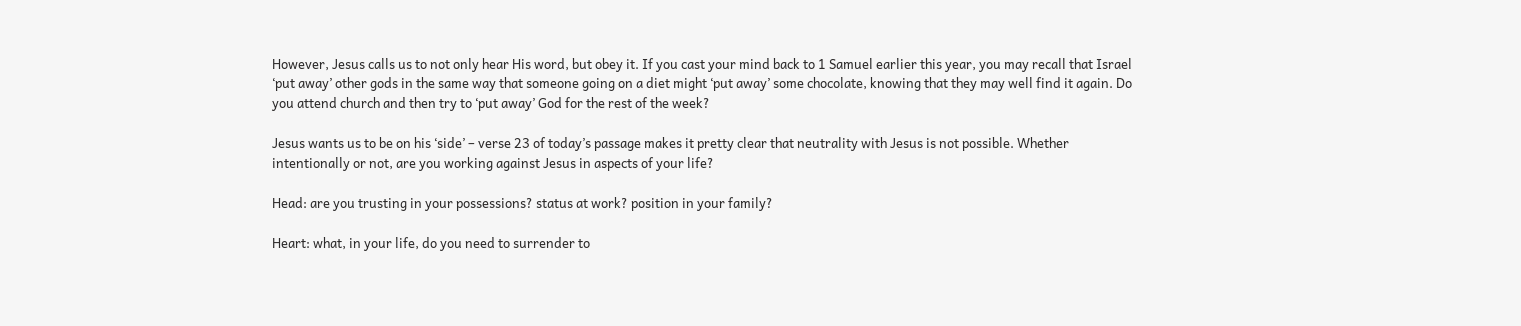However, Jesus calls us to not only hear His word, but obey it. If you cast your mind back to 1 Samuel earlier this year, you may recall that Israel ‘put away’ other gods in the same way that someone going on a diet might ‘put away’ some chocolate, knowing that they may well find it again. Do you attend church and then try to ‘put away’ God for the rest of the week?

Jesus wants us to be on his ‘side’ – verse 23 of today’s passage makes it pretty clear that neutrality with Jesus is not possible. Whether intentionally or not, are you working against Jesus in aspects of your life?

Head: are you trusting in your possessions? status at work? position in your family?

Heart: what, in your life, do you need to surrender to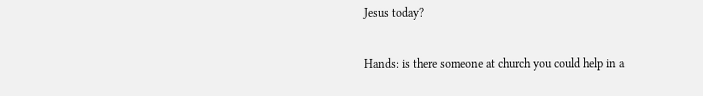Jesus today?

Hands: is there someone at church you could help in a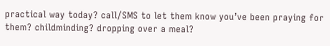practical way today? call/SMS to let them know you’ve been praying for them? childminding? dropping over a meal?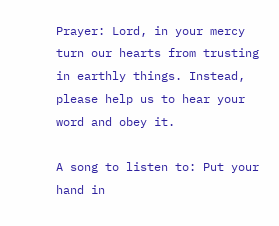Prayer: Lord, in your mercy turn our hearts from trusting in earthly things. Instead, please help us to hear your word and obey it.

A song to listen to: Put your hand in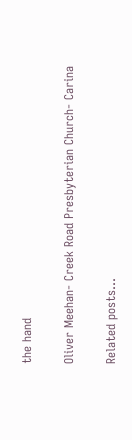the hand

Oliver Meehan- Creek Road Presbyterian Church- Carina

Related posts...